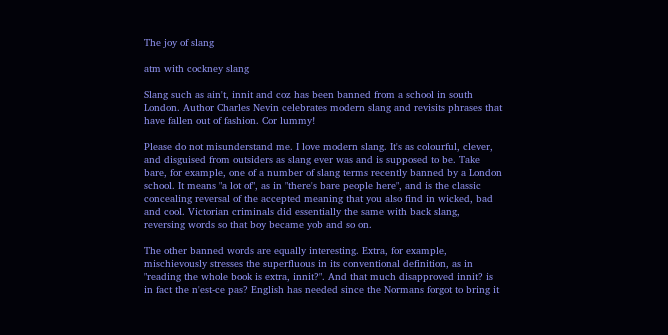The joy of slang

atm with cockney slang

Slang such as ain't, innit and coz has been banned from a school in south London. Author Charles Nevin celebrates modern slang and revisits phrases that have fallen out of fashion. Cor lummy!

Please do not misunderstand me. I love modern slang. It's as colourful, clever, and disguised from outsiders as slang ever was and is supposed to be. Take bare, for example, one of a number of slang terms recently banned by a London school. It means "a lot of", as in "there's bare people here", and is the classic concealing reversal of the accepted meaning that you also find in wicked, bad and cool. Victorian criminals did essentially the same with back slang, reversing words so that boy became yob and so on.

The other banned words are equally interesting. Extra, for example, mischievously stresses the superfluous in its conventional definition, as in "reading the whole book is extra, innit?". And that much disapproved innit? is in fact the n'est-ce pas? English has needed since the Normans forgot to bring it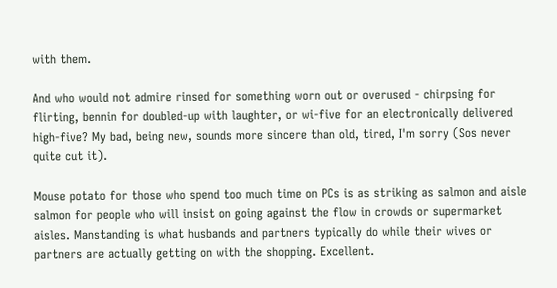with them.

And who would not admire rinsed for something worn out or overused - chirpsing for flirting, bennin for doubled-up with laughter, or wi-five for an electronically delivered high-five? My bad, being new, sounds more sincere than old, tired, I'm sorry (Sos never quite cut it).

Mouse potato for those who spend too much time on PCs is as striking as salmon and aisle salmon for people who will insist on going against the flow in crowds or supermarket aisles. Manstanding is what husbands and partners typically do while their wives or partners are actually getting on with the shopping. Excellent.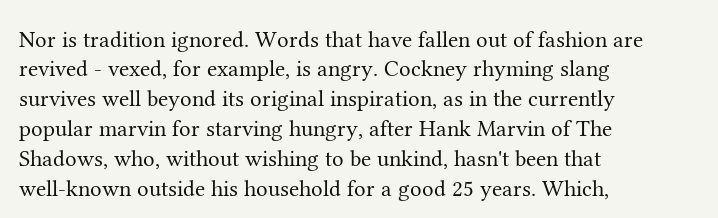Nor is tradition ignored. Words that have fallen out of fashion are revived - vexed, for example, is angry. Cockney rhyming slang survives well beyond its original inspiration, as in the currently popular marvin for starving hungry, after Hank Marvin of The Shadows, who, without wishing to be unkind, hasn't been that well-known outside his household for a good 25 years. Which,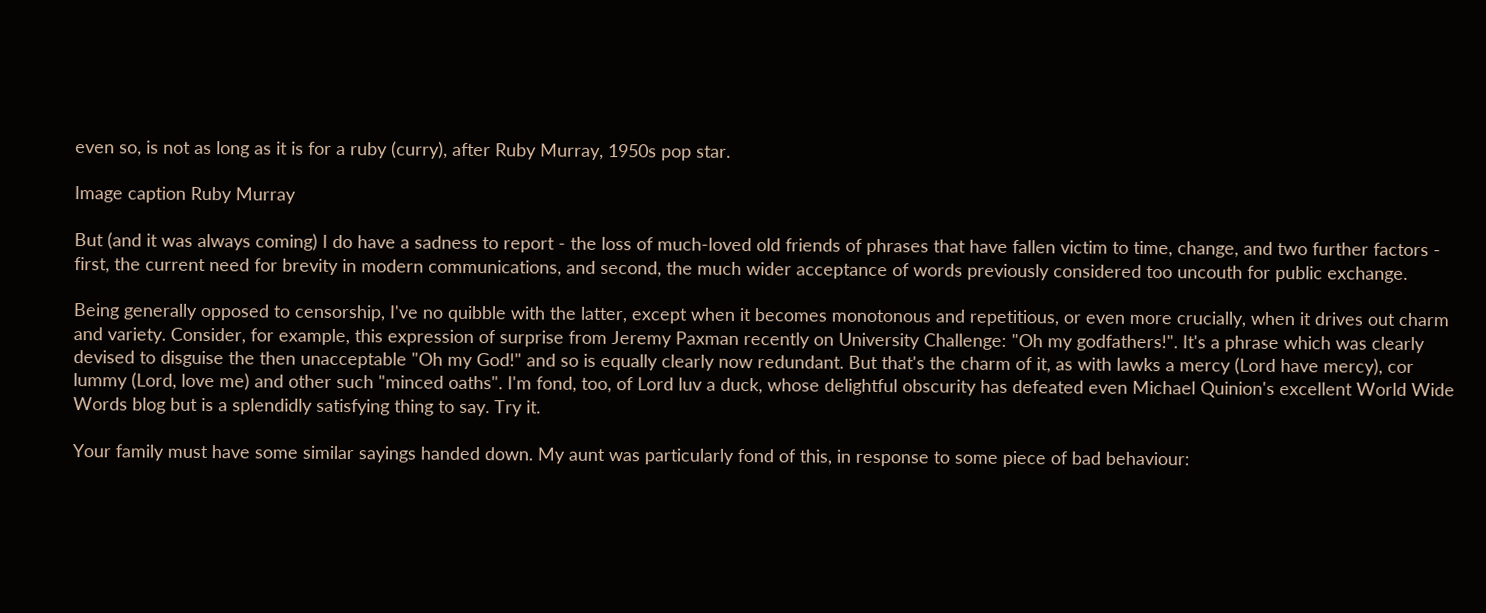even so, is not as long as it is for a ruby (curry), after Ruby Murray, 1950s pop star.

Image caption Ruby Murray

But (and it was always coming) I do have a sadness to report - the loss of much-loved old friends of phrases that have fallen victim to time, change, and two further factors - first, the current need for brevity in modern communications, and second, the much wider acceptance of words previously considered too uncouth for public exchange.

Being generally opposed to censorship, I've no quibble with the latter, except when it becomes monotonous and repetitious, or even more crucially, when it drives out charm and variety. Consider, for example, this expression of surprise from Jeremy Paxman recently on University Challenge: "Oh my godfathers!". It's a phrase which was clearly devised to disguise the then unacceptable "Oh my God!" and so is equally clearly now redundant. But that's the charm of it, as with lawks a mercy (Lord have mercy), cor lummy (Lord, love me) and other such "minced oaths". I'm fond, too, of Lord luv a duck, whose delightful obscurity has defeated even Michael Quinion's excellent World Wide Words blog but is a splendidly satisfying thing to say. Try it.

Your family must have some similar sayings handed down. My aunt was particularly fond of this, in response to some piece of bad behaviour: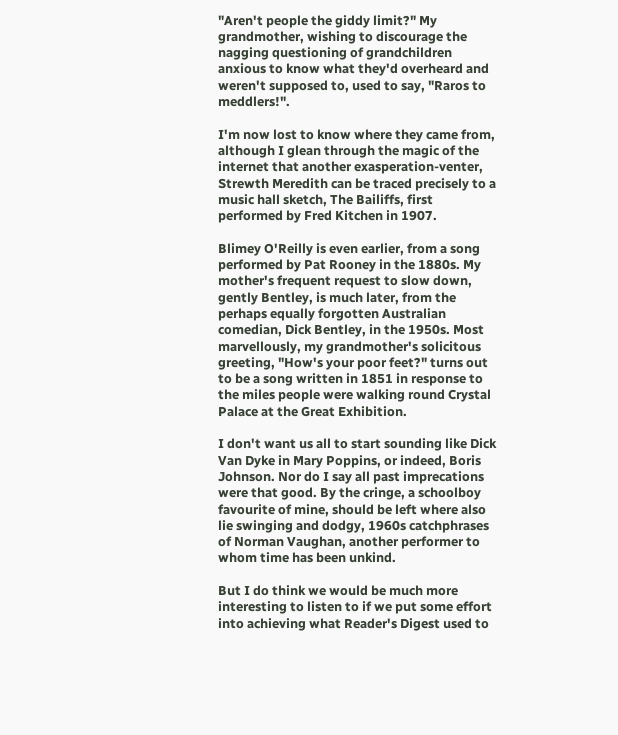"Aren't people the giddy limit?" My grandmother, wishing to discourage the nagging questioning of grandchildren anxious to know what they'd overheard and weren't supposed to, used to say, "Raros to meddlers!".

I'm now lost to know where they came from, although I glean through the magic of the internet that another exasperation-venter, Strewth Meredith can be traced precisely to a music hall sketch, The Bailiffs, first performed by Fred Kitchen in 1907.

Blimey O'Reilly is even earlier, from a song performed by Pat Rooney in the 1880s. My mother's frequent request to slow down, gently Bentley, is much later, from the perhaps equally forgotten Australian comedian, Dick Bentley, in the 1950s. Most marvellously, my grandmother's solicitous greeting, "How's your poor feet?" turns out to be a song written in 1851 in response to the miles people were walking round Crystal Palace at the Great Exhibition.

I don't want us all to start sounding like Dick Van Dyke in Mary Poppins, or indeed, Boris Johnson. Nor do I say all past imprecations were that good. By the cringe, a schoolboy favourite of mine, should be left where also lie swinging and dodgy, 1960s catchphrases of Norman Vaughan, another performer to whom time has been unkind.

But I do think we would be much more interesting to listen to if we put some effort into achieving what Reader's Digest used to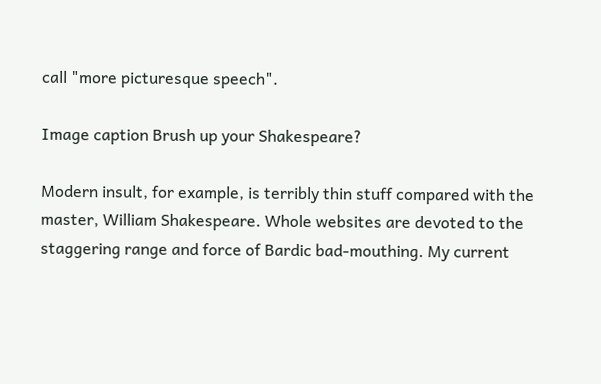call "more picturesque speech".

Image caption Brush up your Shakespeare?

Modern insult, for example, is terribly thin stuff compared with the master, William Shakespeare. Whole websites are devoted to the staggering range and force of Bardic bad-mouthing. My current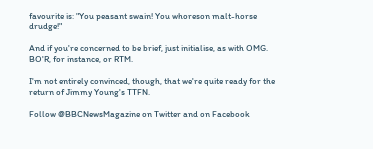favourite is: "You peasant swain! You whoreson malt-horse drudge!"

And if you're concerned to be brief, just initialise, as with OMG. BO'R, for instance, or RTM.

I'm not entirely convinced, though, that we're quite ready for the return of Jimmy Young's TTFN.

Follow @BBCNewsMagazine on Twitter and on Facebook